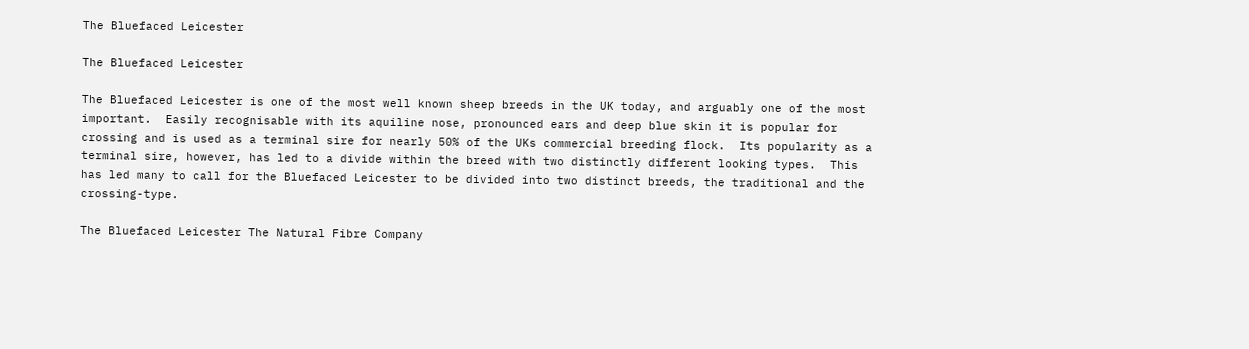The Bluefaced Leicester

The Bluefaced Leicester

The Bluefaced Leicester is one of the most well known sheep breeds in the UK today, and arguably one of the most important.  Easily recognisable with its aquiline nose, pronounced ears and deep blue skin it is popular for crossing and is used as a terminal sire for nearly 50% of the UKs commercial breeding flock.  Its popularity as a terminal sire, however, has led to a divide within the breed with two distinctly different looking types.  This has led many to call for the Bluefaced Leicester to be divided into two distinct breeds, the traditional and the crossing-type.

The Bluefaced Leicester The Natural Fibre Company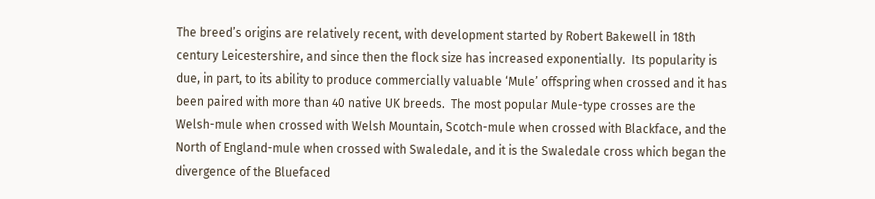The breed’s origins are relatively recent, with development started by Robert Bakewell in 18th century Leicestershire, and since then the flock size has increased exponentially.  Its popularity is due, in part, to its ability to produce commercially valuable ‘Mule’ offspring when crossed and it has been paired with more than 40 native UK breeds.  The most popular Mule-type crosses are the Welsh-mule when crossed with Welsh Mountain, Scotch-mule when crossed with Blackface, and the North of England-mule when crossed with Swaledale, and it is the Swaledale cross which began the divergence of the Bluefaced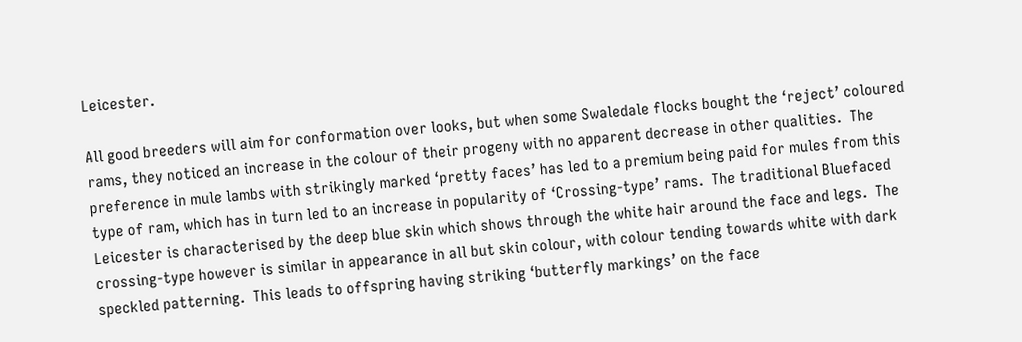Leicester.

All good breeders will aim for conformation over looks, but when some Swaledale flocks bought the ‘reject’ coloured rams, they noticed an increase in the colour of their progeny with no apparent decrease in other qualities.  The preference in mule lambs with strikingly marked ‘pretty faces’ has led to a premium being paid for mules from this type of ram, which has in turn led to an increase in popularity of ‘Crossing-type’ rams.  The traditional Bluefaced Leicester is characterised by the deep blue skin which shows through the white hair around the face and legs.  The crossing-type however is similar in appearance in all but skin colour, with colour tending towards white with dark speckled patterning.  This leads to offspring having striking ‘butterfly markings’ on the face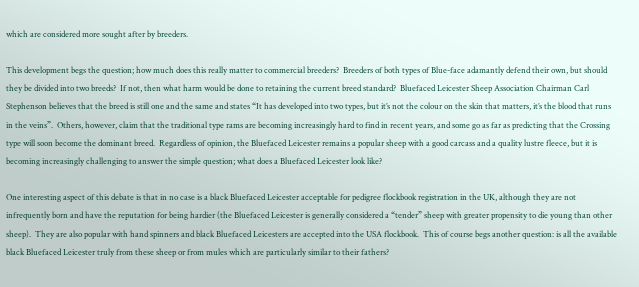which are considered more sought after by breeders.

This development begs the question; how much does this really matter to commercial breeders?  Breeders of both types of Blue-face adamantly defend their own, but should they be divided into two breeds?  If not, then what harm would be done to retaining the current breed standard?  Bluefaced Leicester Sheep Association Chairman Carl Stephenson believes that the breed is still one and the same and states “It has developed into two types, but it’s not the colour on the skin that matters, it’s the blood that runs in the veins”.  Others, however, claim that the traditional type rams are becoming increasingly hard to find in recent years, and some go as far as predicting that the Crossing type will soon become the dominant breed.  Regardless of opinion, the Bluefaced Leicester remains a popular sheep with a good carcass and a quality lustre fleece, but it is becoming increasingly challenging to answer the simple question; what does a Bluefaced Leicester look like?

One interesting aspect of this debate is that in no case is a black Bluefaced Leicester acceptable for pedigree flockbook registration in the UK, although they are not infrequently born and have the reputation for being hardier (the Bluefaced Leicester is generally considered a “tender” sheep with greater propensity to die young than other sheep).  They are also popular with hand spinners and black Bluefaced Leicesters are accepted into the USA flockbook.  This of course begs another question: is all the available black Bluefaced Leicester truly from these sheep or from mules which are particularly similar to their fathers?